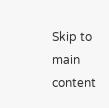Skip to main content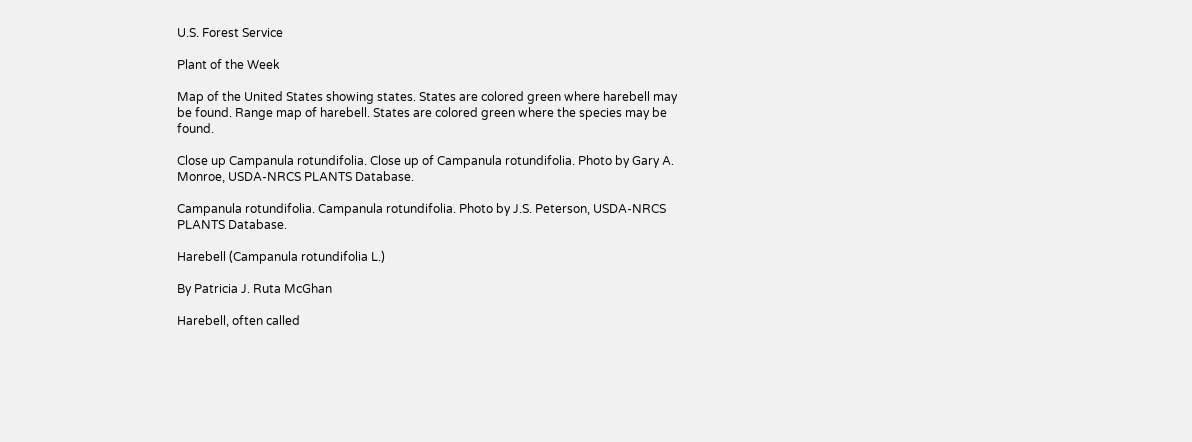U.S. Forest Service

Plant of the Week

Map of the United States showing states. States are colored green where harebell may be found. Range map of harebell. States are colored green where the species may be found.

Close up Campanula rotundifolia. Close up of Campanula rotundifolia. Photo by Gary A. Monroe, USDA-NRCS PLANTS Database.

Campanula rotundifolia. Campanula rotundifolia. Photo by J.S. Peterson, USDA-NRCS PLANTS Database.

Harebell (Campanula rotundifolia L.)

By Patricia J. Ruta McGhan

Harebell, often called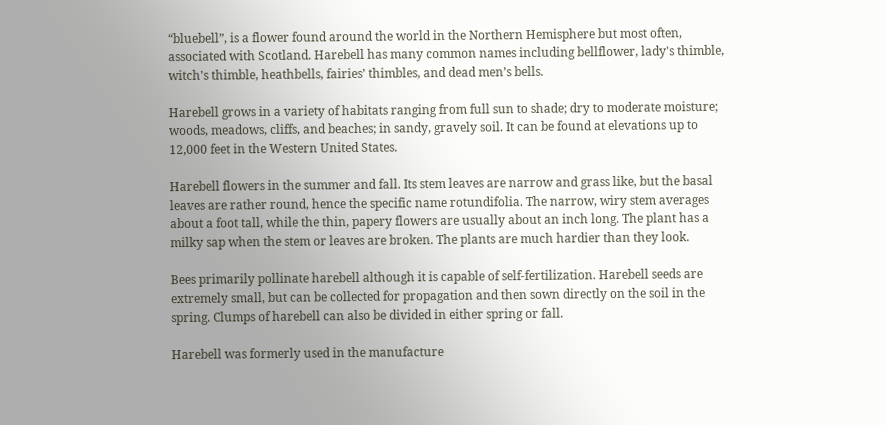“bluebell”, is a flower found around the world in the Northern Hemisphere but most often, associated with Scotland. Harebell has many common names including bellflower, lady's thimble, witch's thimble, heathbells, fairies’ thimbles, and dead men’s bells.

Harebell grows in a variety of habitats ranging from full sun to shade; dry to moderate moisture; woods, meadows, cliffs, and beaches; in sandy, gravely soil. It can be found at elevations up to 12,000 feet in the Western United States.

Harebell flowers in the summer and fall. Its stem leaves are narrow and grass like, but the basal leaves are rather round, hence the specific name rotundifolia. The narrow, wiry stem averages about a foot tall, while the thin, papery flowers are usually about an inch long. The plant has a milky sap when the stem or leaves are broken. The plants are much hardier than they look.

Bees primarily pollinate harebell although it is capable of self-fertilization. Harebell seeds are extremely small, but can be collected for propagation and then sown directly on the soil in the spring. Clumps of harebell can also be divided in either spring or fall.

Harebell was formerly used in the manufacture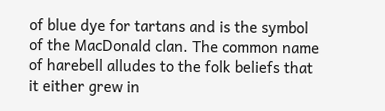of blue dye for tartans and is the symbol of the MacDonald clan. The common name of harebell alludes to the folk beliefs that it either grew in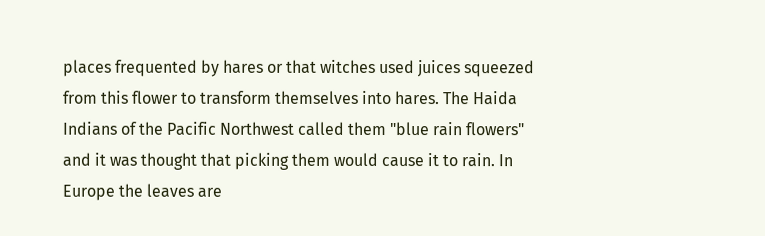places frequented by hares or that witches used juices squeezed from this flower to transform themselves into hares. The Haida Indians of the Pacific Northwest called them "blue rain flowers" and it was thought that picking them would cause it to rain. In Europe the leaves are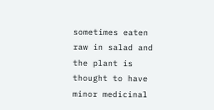sometimes eaten raw in salad and the plant is thought to have minor medicinal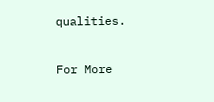qualities.

For More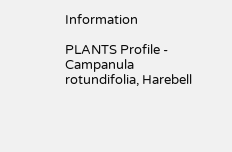Information

PLANTS Profile - Campanula rotundifolia, Harebell